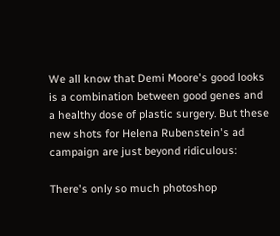We all know that Demi Moore's good looks is a combination between good genes and a healthy dose of plastic surgery. But these new shots for Helena Rubenstein's ad campaign are just beyond ridiculous:

There's only so much photoshop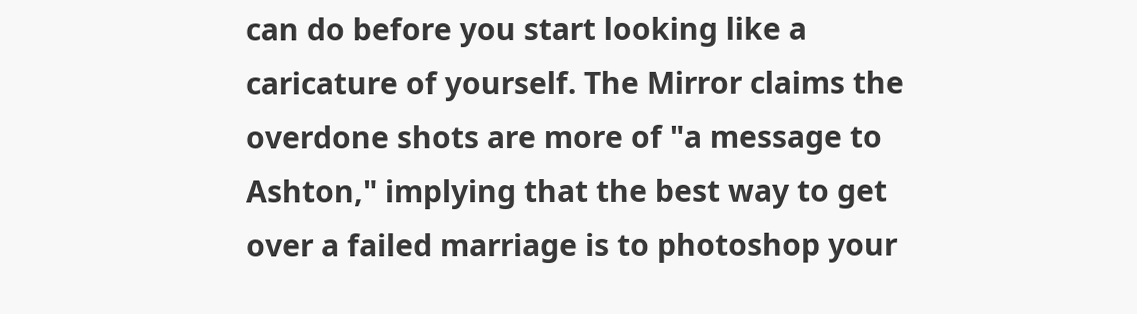can do before you start looking like a caricature of yourself. The Mirror claims the overdone shots are more of "a message to Ashton," implying that the best way to get over a failed marriage is to photoshop your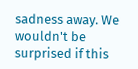sadness away. We wouldn't be surprised if this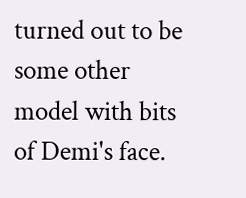turned out to be some other model with bits of Demi's face.